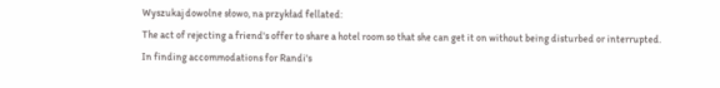Wyszukaj dowolne słowo, na przykład fellated:
The act of rejecting a friend's offer to share a hotel room so that she can get it on without being disturbed or interrupted.
In finding accommodations for Randi's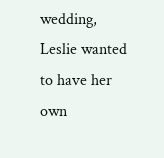wedding, Leslie wanted to have her own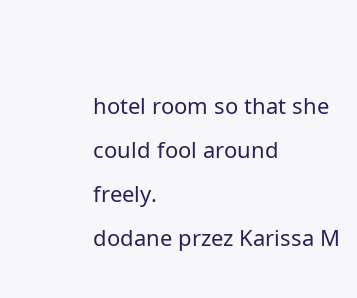hotel room so that she could fool around freely.
dodane przez Karissa M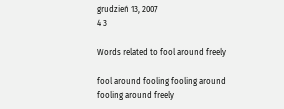grudzień 13, 2007
4 3

Words related to fool around freely

fool around fooling fooling around fooling around freely